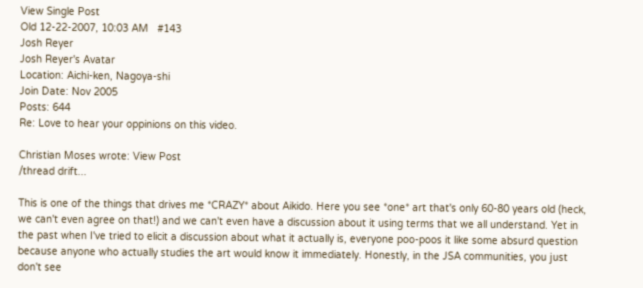View Single Post
Old 12-22-2007, 10:03 AM   #143
Josh Reyer
Josh Reyer's Avatar
Location: Aichi-ken, Nagoya-shi
Join Date: Nov 2005
Posts: 644
Re: Love to hear your oppinions on this video.

Christian Moses wrote: View Post
/thread drift...

This is one of the things that drives me *CRAZY* about Aikido. Here you see *one* art that's only 60-80 years old (heck, we can't even agree on that!) and we can't even have a discussion about it using terms that we all understand. Yet in the past when I've tried to elicit a discussion about what it actually is, everyone poo-poos it like some absurd question because anyone who actually studies the art would know it immediately. Honestly, in the JSA communities, you just don't see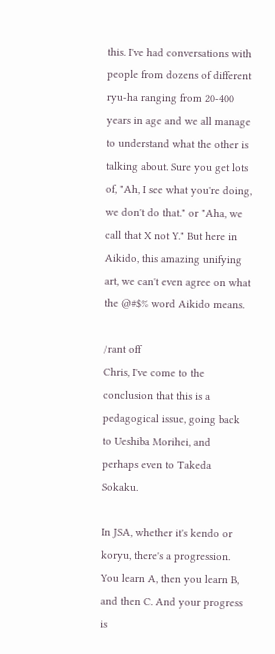this. I've had conversations with people from dozens of different ryu-ha ranging from 20-400 years in age and we all manage to understand what the other is talking about. Sure you get lots of, "Ah, I see what you're doing, we don't do that." or "Aha, we call that X not Y." But here in Aikido, this amazing unifying art, we can't even agree on what the @#$% word Aikido means.

/rant off
Chris, I've come to the conclusion that this is a pedagogical issue, going back to Ueshiba Morihei, and perhaps even to Takeda Sokaku.

In JSA, whether it's kendo or koryu, there's a progression. You learn A, then you learn B, and then C. And your progress is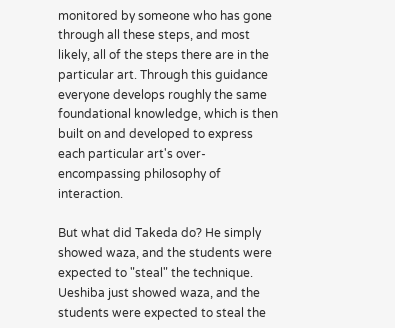monitored by someone who has gone through all these steps, and most likely, all of the steps there are in the particular art. Through this guidance everyone develops roughly the same foundational knowledge, which is then built on and developed to express each particular art's over-encompassing philosophy of interaction.

But what did Takeda do? He simply showed waza, and the students were expected to "steal" the technique. Ueshiba just showed waza, and the students were expected to steal the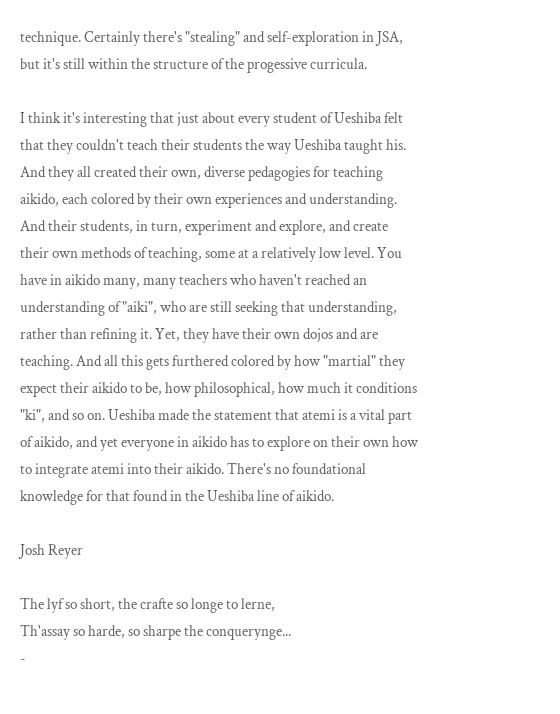technique. Certainly there's "stealing" and self-exploration in JSA, but it's still within the structure of the progessive curricula.

I think it's interesting that just about every student of Ueshiba felt that they couldn't teach their students the way Ueshiba taught his. And they all created their own, diverse pedagogies for teaching aikido, each colored by their own experiences and understanding. And their students, in turn, experiment and explore, and create their own methods of teaching, some at a relatively low level. You have in aikido many, many teachers who haven't reached an understanding of "aiki", who are still seeking that understanding, rather than refining it. Yet, they have their own dojos and are teaching. And all this gets furthered colored by how "martial" they expect their aikido to be, how philosophical, how much it conditions "ki", and so on. Ueshiba made the statement that atemi is a vital part of aikido, and yet everyone in aikido has to explore on their own how to integrate atemi into their aikido. There's no foundational knowledge for that found in the Ueshiba line of aikido.

Josh Reyer

The lyf so short, the crafte so longe to lerne,
Th'assay so harde, so sharpe the conquerynge...
-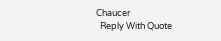Chaucer
  Reply With Quote